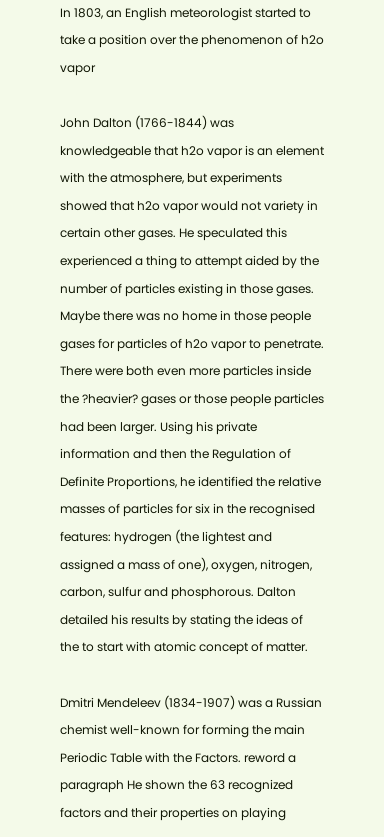In 1803, an English meteorologist started to take a position over the phenomenon of h2o vapor

John Dalton (1766-1844) was knowledgeable that h2o vapor is an element with the atmosphere, but experiments showed that h2o vapor would not variety in certain other gases. He speculated this experienced a thing to attempt aided by the number of particles existing in those gases. Maybe there was no home in those people gases for particles of h2o vapor to penetrate. There were both even more particles inside the ?heavier? gases or those people particles had been larger. Using his private information and then the Regulation of Definite Proportions, he identified the relative masses of particles for six in the recognised features: hydrogen (the lightest and assigned a mass of one), oxygen, nitrogen, carbon, sulfur and phosphorous. Dalton detailed his results by stating the ideas of the to start with atomic concept of matter.

Dmitri Mendeleev (1834-1907) was a Russian chemist well-known for forming the main Periodic Table with the Factors. reword a paragraph He shown the 63 recognized factors and their properties on playing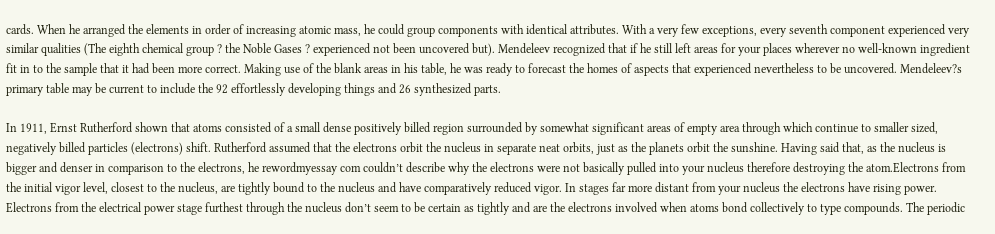cards. When he arranged the elements in order of increasing atomic mass, he could group components with identical attributes. With a very few exceptions, every seventh component experienced very similar qualities (The eighth chemical group ? the Noble Gases ? experienced not been uncovered but). Mendeleev recognized that if he still left areas for your places wherever no well-known ingredient fit in to the sample that it had been more correct. Making use of the blank areas in his table, he was ready to forecast the homes of aspects that experienced nevertheless to be uncovered. Mendeleev?s primary table may be current to include the 92 effortlessly developing things and 26 synthesized parts.

In 1911, Ernst Rutherford shown that atoms consisted of a small dense positively billed region surrounded by somewhat significant areas of empty area through which continue to smaller sized, negatively billed particles (electrons) shift. Rutherford assumed that the electrons orbit the nucleus in separate neat orbits, just as the planets orbit the sunshine. Having said that, as the nucleus is bigger and denser in comparison to the electrons, he rewordmyessay com couldn’t describe why the electrons were not basically pulled into your nucleus therefore destroying the atom.Electrons from the initial vigor level, closest to the nucleus, are tightly bound to the nucleus and have comparatively reduced vigor. In stages far more distant from your nucleus the electrons have rising power. Electrons from the electrical power stage furthest through the nucleus don’t seem to be certain as tightly and are the electrons involved when atoms bond collectively to type compounds. The periodic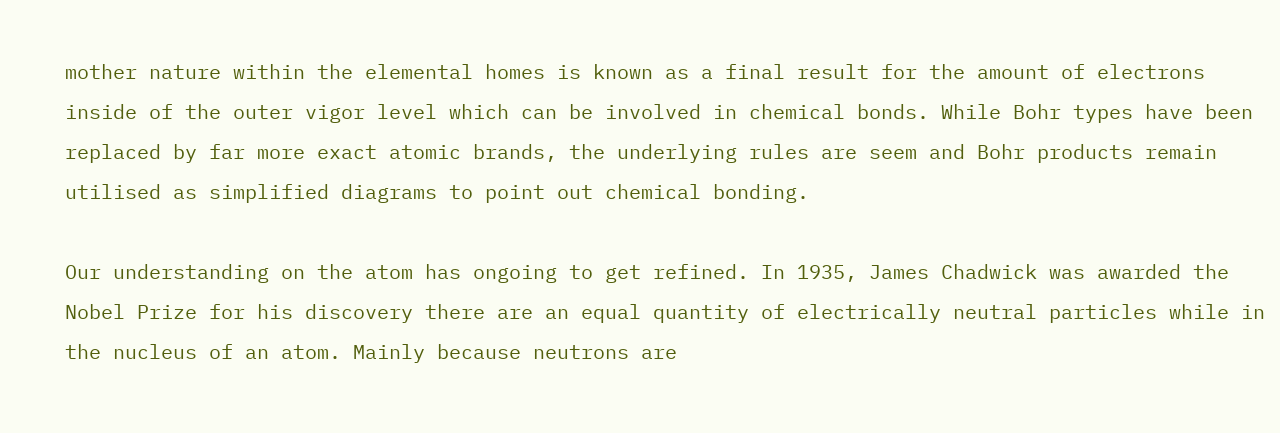mother nature within the elemental homes is known as a final result for the amount of electrons inside of the outer vigor level which can be involved in chemical bonds. While Bohr types have been replaced by far more exact atomic brands, the underlying rules are seem and Bohr products remain utilised as simplified diagrams to point out chemical bonding.

Our understanding on the atom has ongoing to get refined. In 1935, James Chadwick was awarded the Nobel Prize for his discovery there are an equal quantity of electrically neutral particles while in the nucleus of an atom. Mainly because neutrons are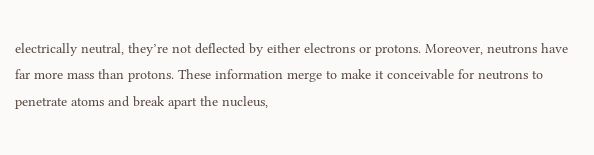electrically neutral, they’re not deflected by either electrons or protons. Moreover, neutrons have far more mass than protons. These information merge to make it conceivable for neutrons to penetrate atoms and break apart the nucleus,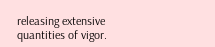releasing extensive quantities of vigor.